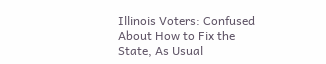Illinois Voters: Confused About How to Fix the State, As Usual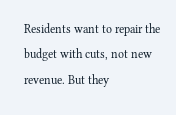Residents want to repair the budget with cuts, not new revenue. But they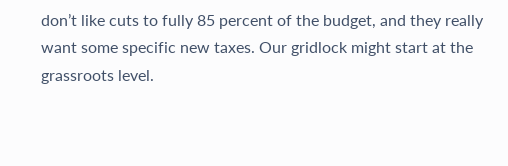don’t like cuts to fully 85 percent of the budget, and they really want some specific new taxes. Our gridlock might start at the grassroots level.